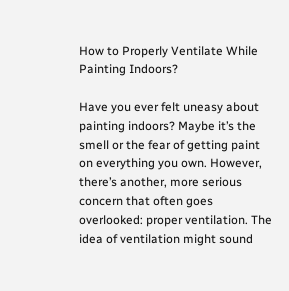How to Properly Ventilate While Painting Indoors?

Have you ever felt uneasy about painting indoors? Maybe it’s the smell or the fear of getting paint on everything you own. However, there’s another, more serious concern that often goes overlooked: proper ventilation. The idea of ventilation might sound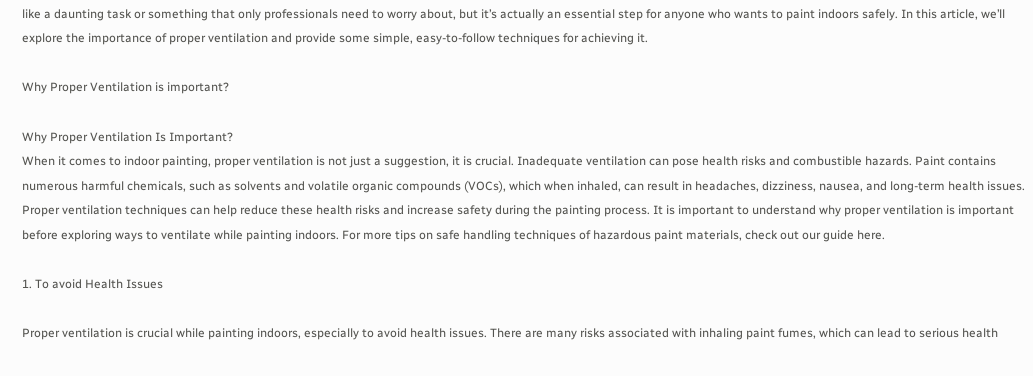like a daunting task or something that only professionals need to worry about, but it’s actually an essential step for anyone who wants to paint indoors safely. In this article, we’ll explore the importance of proper ventilation and provide some simple, easy-to-follow techniques for achieving it.

Why Proper Ventilation is important?

Why Proper Ventilation Is Important?
When it comes to indoor painting, proper ventilation is not just a suggestion, it is crucial. Inadequate ventilation can pose health risks and combustible hazards. Paint contains numerous harmful chemicals, such as solvents and volatile organic compounds (VOCs), which when inhaled, can result in headaches, dizziness, nausea, and long-term health issues. Proper ventilation techniques can help reduce these health risks and increase safety during the painting process. It is important to understand why proper ventilation is important before exploring ways to ventilate while painting indoors. For more tips on safe handling techniques of hazardous paint materials, check out our guide here.

1. To avoid Health Issues

Proper ventilation is crucial while painting indoors, especially to avoid health issues. There are many risks associated with inhaling paint fumes, which can lead to serious health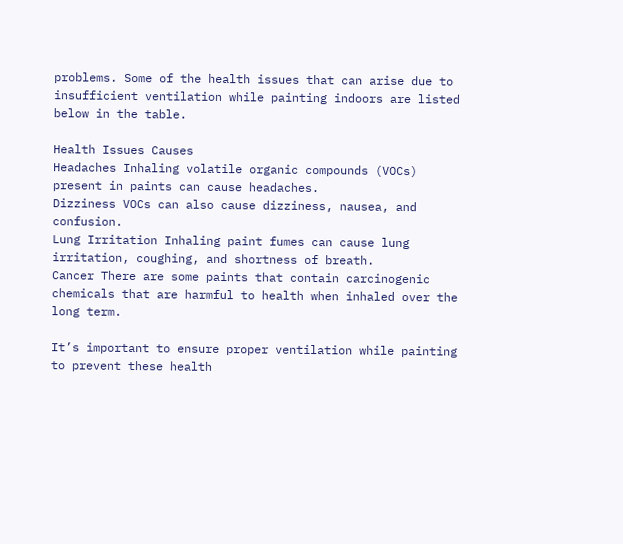problems. Some of the health issues that can arise due to insufficient ventilation while painting indoors are listed below in the table.

Health Issues Causes
Headaches Inhaling volatile organic compounds (VOCs) present in paints can cause headaches.
Dizziness VOCs can also cause dizziness, nausea, and confusion.
Lung Irritation Inhaling paint fumes can cause lung irritation, coughing, and shortness of breath.
Cancer There are some paints that contain carcinogenic chemicals that are harmful to health when inhaled over the long term.

It’s important to ensure proper ventilation while painting to prevent these health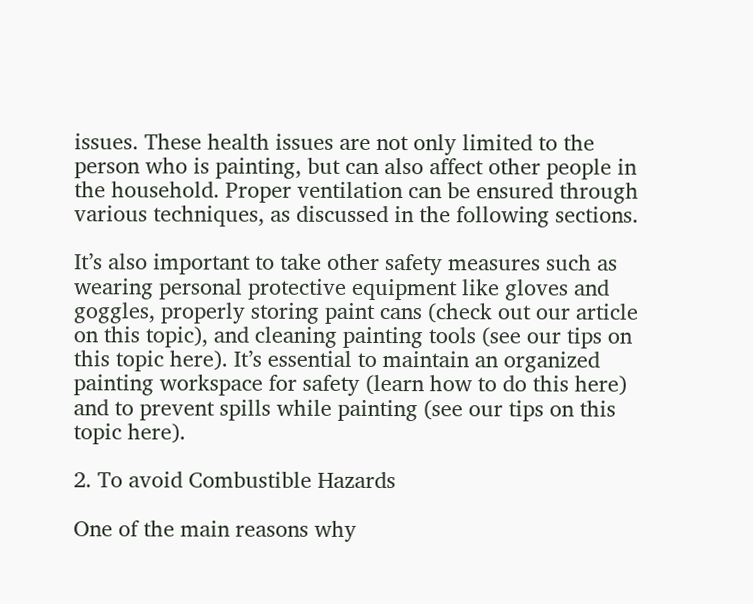issues. These health issues are not only limited to the person who is painting, but can also affect other people in the household. Proper ventilation can be ensured through various techniques, as discussed in the following sections.

It’s also important to take other safety measures such as wearing personal protective equipment like gloves and goggles, properly storing paint cans (check out our article on this topic), and cleaning painting tools (see our tips on this topic here). It’s essential to maintain an organized painting workspace for safety (learn how to do this here) and to prevent spills while painting (see our tips on this topic here).

2. To avoid Combustible Hazards

One of the main reasons why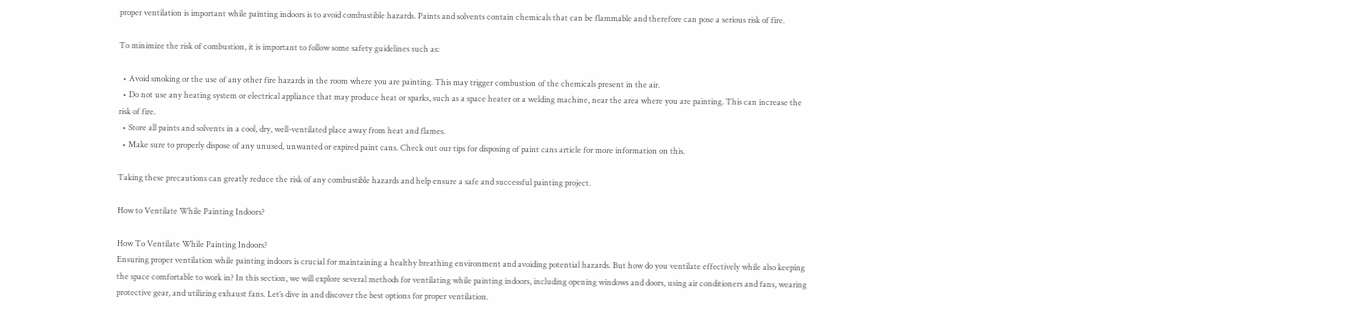proper ventilation is important while painting indoors is to avoid combustible hazards. Paints and solvents contain chemicals that can be flammable and therefore can pose a serious risk of fire.

To minimize the risk of combustion, it is important to follow some safety guidelines such as:

  • Avoid smoking or the use of any other fire hazards in the room where you are painting. This may trigger combustion of the chemicals present in the air.
  • Do not use any heating system or electrical appliance that may produce heat or sparks, such as a space heater or a welding machine, near the area where you are painting. This can increase the risk of fire.
  • Store all paints and solvents in a cool, dry, well-ventilated place away from heat and flames.
  • Make sure to properly dispose of any unused, unwanted or expired paint cans. Check out our tips for disposing of paint cans article for more information on this.

Taking these precautions can greatly reduce the risk of any combustible hazards and help ensure a safe and successful painting project.

How to Ventilate While Painting Indoors?

How To Ventilate While Painting Indoors?
Ensuring proper ventilation while painting indoors is crucial for maintaining a healthy breathing environment and avoiding potential hazards. But how do you ventilate effectively while also keeping the space comfortable to work in? In this section, we will explore several methods for ventilating while painting indoors, including opening windows and doors, using air conditioners and fans, wearing protective gear, and utilizing exhaust fans. Let’s dive in and discover the best options for proper ventilation.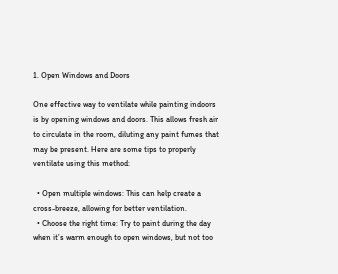1. Open Windows and Doors

One effective way to ventilate while painting indoors is by opening windows and doors. This allows fresh air to circulate in the room, diluting any paint fumes that may be present. Here are some tips to properly ventilate using this method:

  • Open multiple windows: This can help create a cross-breeze, allowing for better ventilation.
  • Choose the right time: Try to paint during the day when it’s warm enough to open windows, but not too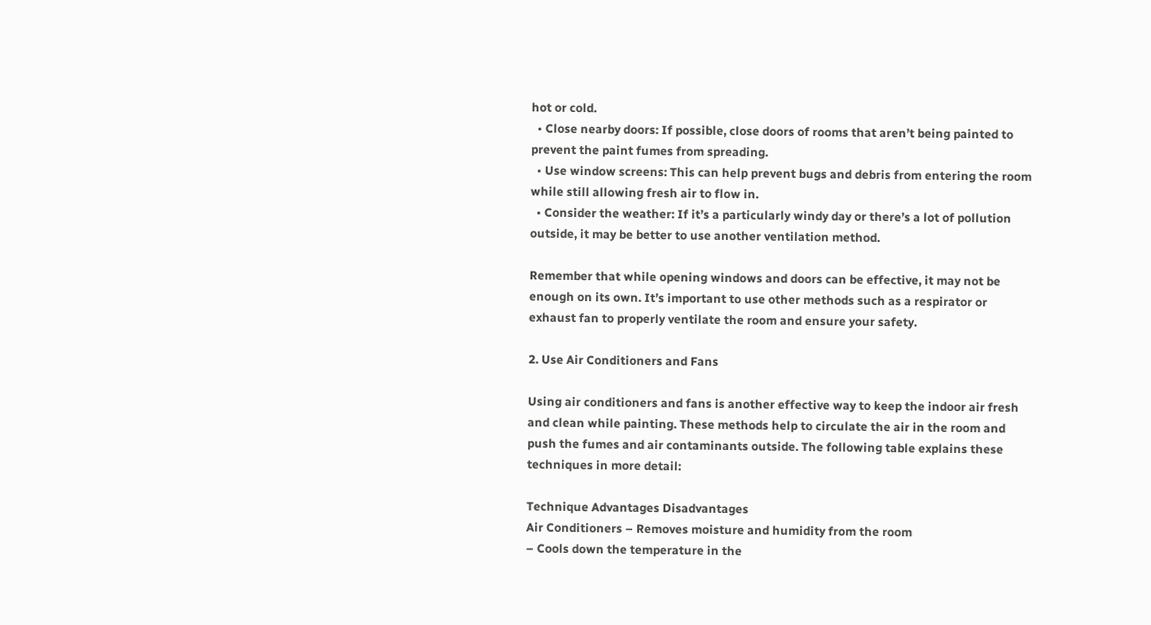hot or cold.
  • Close nearby doors: If possible, close doors of rooms that aren’t being painted to prevent the paint fumes from spreading.
  • Use window screens: This can help prevent bugs and debris from entering the room while still allowing fresh air to flow in.
  • Consider the weather: If it’s a particularly windy day or there’s a lot of pollution outside, it may be better to use another ventilation method.

Remember that while opening windows and doors can be effective, it may not be enough on its own. It’s important to use other methods such as a respirator or exhaust fan to properly ventilate the room and ensure your safety.

2. Use Air Conditioners and Fans

Using air conditioners and fans is another effective way to keep the indoor air fresh and clean while painting. These methods help to circulate the air in the room and push the fumes and air contaminants outside. The following table explains these techniques in more detail:

Technique Advantages Disadvantages
Air Conditioners – Removes moisture and humidity from the room
– Cools down the temperature in the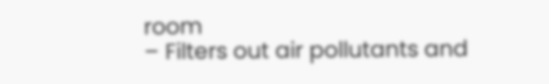room
– Filters out air pollutants and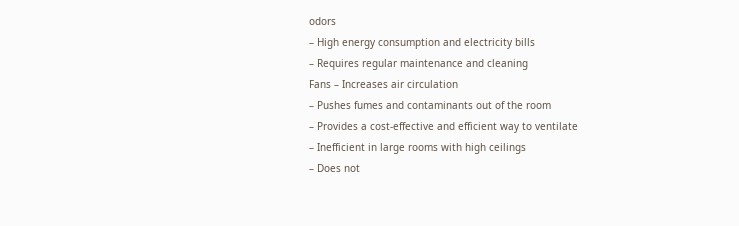odors
– High energy consumption and electricity bills
– Requires regular maintenance and cleaning
Fans – Increases air circulation
– Pushes fumes and contaminants out of the room
– Provides a cost-effective and efficient way to ventilate
– Inefficient in large rooms with high ceilings
– Does not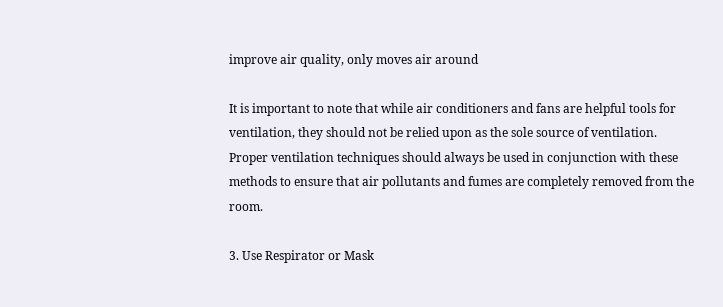improve air quality, only moves air around

It is important to note that while air conditioners and fans are helpful tools for ventilation, they should not be relied upon as the sole source of ventilation. Proper ventilation techniques should always be used in conjunction with these methods to ensure that air pollutants and fumes are completely removed from the room.

3. Use Respirator or Mask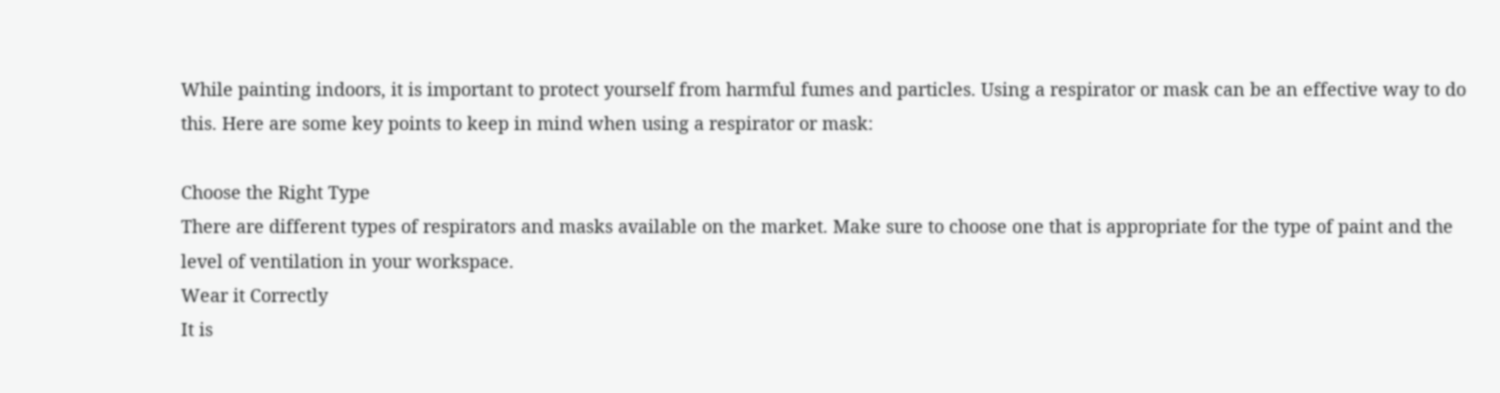While painting indoors, it is important to protect yourself from harmful fumes and particles. Using a respirator or mask can be an effective way to do this. Here are some key points to keep in mind when using a respirator or mask:

Choose the Right Type
There are different types of respirators and masks available on the market. Make sure to choose one that is appropriate for the type of paint and the level of ventilation in your workspace.
Wear it Correctly
It is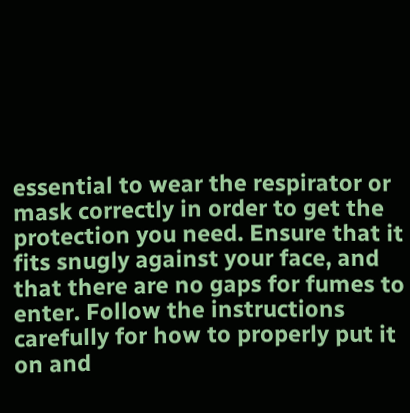essential to wear the respirator or mask correctly in order to get the protection you need. Ensure that it fits snugly against your face, and that there are no gaps for fumes to enter. Follow the instructions carefully for how to properly put it on and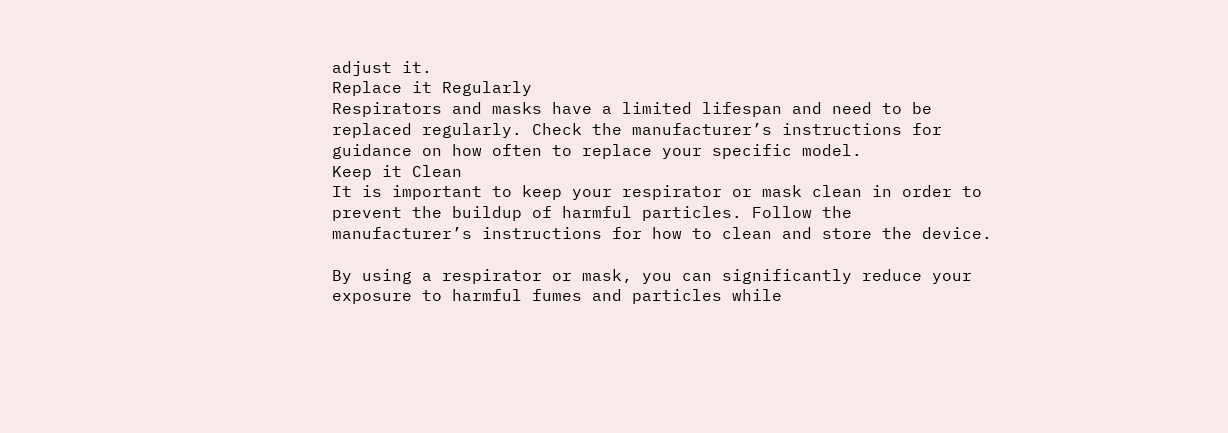adjust it.
Replace it Regularly
Respirators and masks have a limited lifespan and need to be replaced regularly. Check the manufacturer’s instructions for guidance on how often to replace your specific model.
Keep it Clean
It is important to keep your respirator or mask clean in order to prevent the buildup of harmful particles. Follow the manufacturer’s instructions for how to clean and store the device.

By using a respirator or mask, you can significantly reduce your exposure to harmful fumes and particles while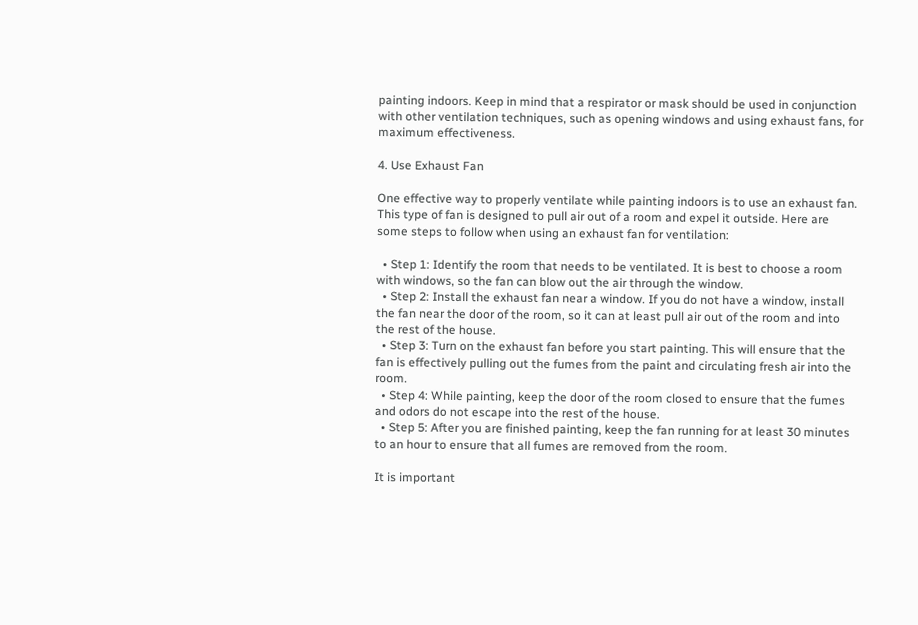painting indoors. Keep in mind that a respirator or mask should be used in conjunction with other ventilation techniques, such as opening windows and using exhaust fans, for maximum effectiveness.

4. Use Exhaust Fan

One effective way to properly ventilate while painting indoors is to use an exhaust fan. This type of fan is designed to pull air out of a room and expel it outside. Here are some steps to follow when using an exhaust fan for ventilation:

  • Step 1: Identify the room that needs to be ventilated. It is best to choose a room with windows, so the fan can blow out the air through the window.
  • Step 2: Install the exhaust fan near a window. If you do not have a window, install the fan near the door of the room, so it can at least pull air out of the room and into the rest of the house.
  • Step 3: Turn on the exhaust fan before you start painting. This will ensure that the fan is effectively pulling out the fumes from the paint and circulating fresh air into the room.
  • Step 4: While painting, keep the door of the room closed to ensure that the fumes and odors do not escape into the rest of the house.
  • Step 5: After you are finished painting, keep the fan running for at least 30 minutes to an hour to ensure that all fumes are removed from the room.

It is important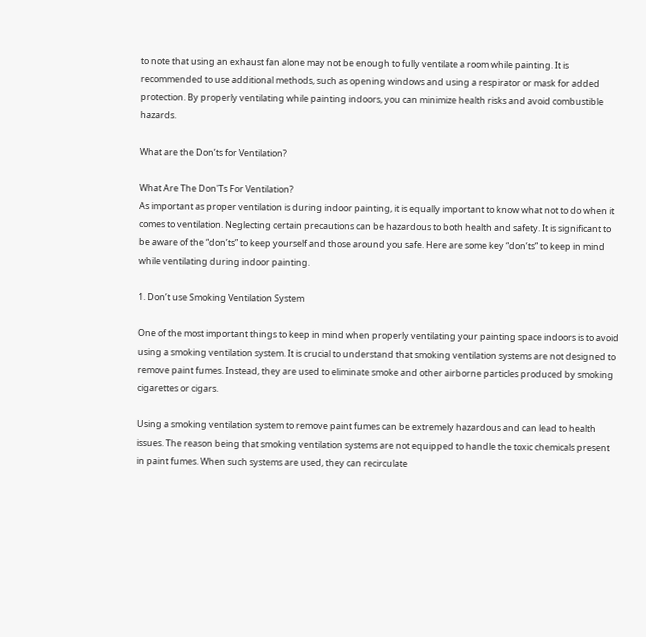to note that using an exhaust fan alone may not be enough to fully ventilate a room while painting. It is recommended to use additional methods, such as opening windows and using a respirator or mask for added protection. By properly ventilating while painting indoors, you can minimize health risks and avoid combustible hazards.

What are the Don’ts for Ventilation?

What Are The Don'Ts For Ventilation?
As important as proper ventilation is during indoor painting, it is equally important to know what not to do when it comes to ventilation. Neglecting certain precautions can be hazardous to both health and safety. It is significant to be aware of the “don’ts” to keep yourself and those around you safe. Here are some key “don’ts” to keep in mind while ventilating during indoor painting.

1. Don’t use Smoking Ventilation System

One of the most important things to keep in mind when properly ventilating your painting space indoors is to avoid using a smoking ventilation system. It is crucial to understand that smoking ventilation systems are not designed to remove paint fumes. Instead, they are used to eliminate smoke and other airborne particles produced by smoking cigarettes or cigars.

Using a smoking ventilation system to remove paint fumes can be extremely hazardous and can lead to health issues. The reason being that smoking ventilation systems are not equipped to handle the toxic chemicals present in paint fumes. When such systems are used, they can recirculate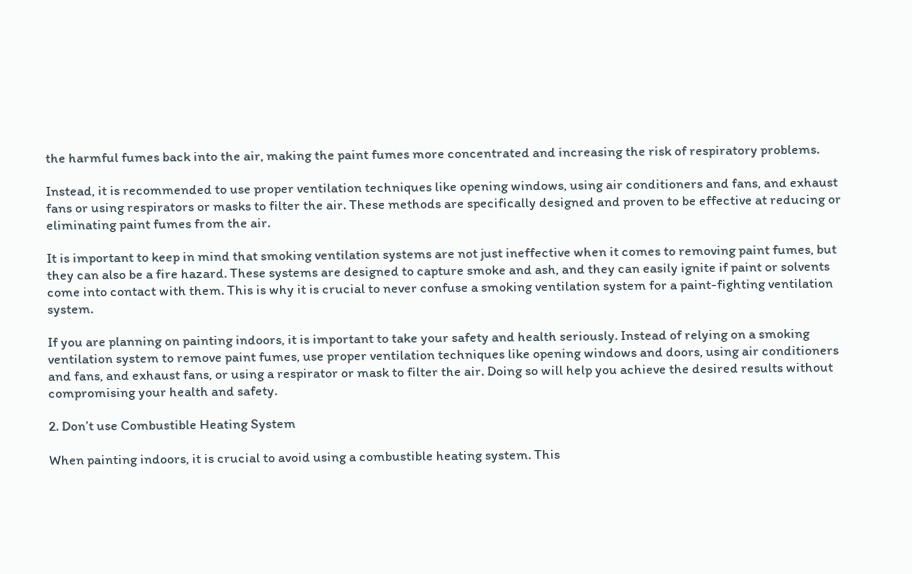the harmful fumes back into the air, making the paint fumes more concentrated and increasing the risk of respiratory problems.

Instead, it is recommended to use proper ventilation techniques like opening windows, using air conditioners and fans, and exhaust fans or using respirators or masks to filter the air. These methods are specifically designed and proven to be effective at reducing or eliminating paint fumes from the air.

It is important to keep in mind that smoking ventilation systems are not just ineffective when it comes to removing paint fumes, but they can also be a fire hazard. These systems are designed to capture smoke and ash, and they can easily ignite if paint or solvents come into contact with them. This is why it is crucial to never confuse a smoking ventilation system for a paint-fighting ventilation system.

If you are planning on painting indoors, it is important to take your safety and health seriously. Instead of relying on a smoking ventilation system to remove paint fumes, use proper ventilation techniques like opening windows and doors, using air conditioners and fans, and exhaust fans, or using a respirator or mask to filter the air. Doing so will help you achieve the desired results without compromising your health and safety.

2. Don’t use Combustible Heating System

When painting indoors, it is crucial to avoid using a combustible heating system. This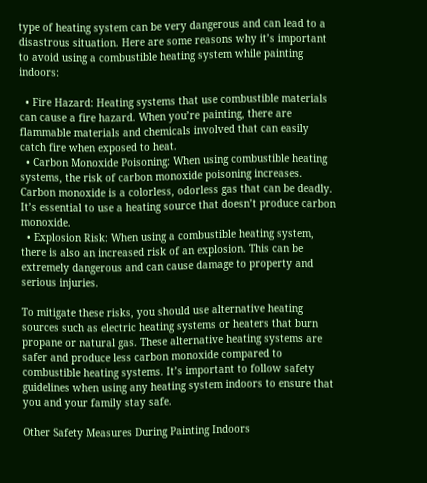type of heating system can be very dangerous and can lead to a disastrous situation. Here are some reasons why it’s important to avoid using a combustible heating system while painting indoors:

  • Fire Hazard: Heating systems that use combustible materials can cause a fire hazard. When you’re painting, there are flammable materials and chemicals involved that can easily catch fire when exposed to heat.
  • Carbon Monoxide Poisoning: When using combustible heating systems, the risk of carbon monoxide poisoning increases. Carbon monoxide is a colorless, odorless gas that can be deadly. It’s essential to use a heating source that doesn’t produce carbon monoxide.
  • Explosion Risk: When using a combustible heating system, there is also an increased risk of an explosion. This can be extremely dangerous and can cause damage to property and serious injuries.

To mitigate these risks, you should use alternative heating sources such as electric heating systems or heaters that burn propane or natural gas. These alternative heating systems are safer and produce less carbon monoxide compared to combustible heating systems. It’s important to follow safety guidelines when using any heating system indoors to ensure that you and your family stay safe.

Other Safety Measures During Painting Indoors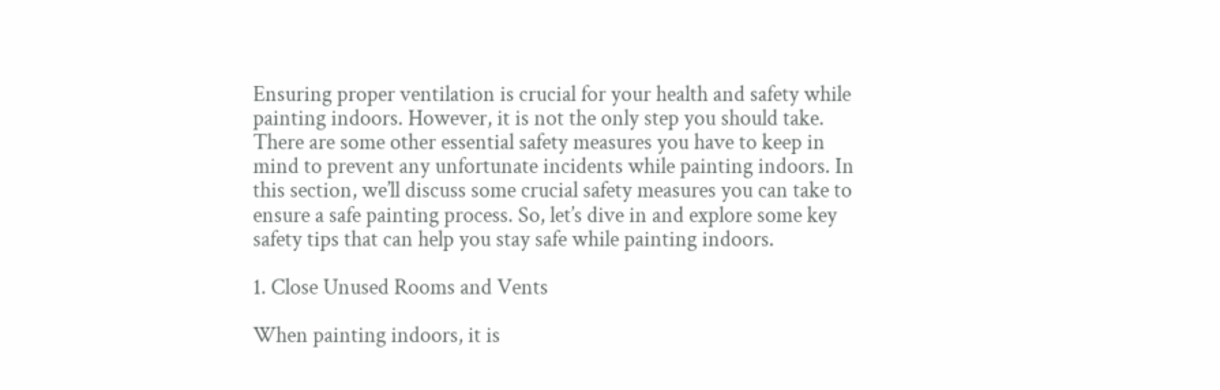Ensuring proper ventilation is crucial for your health and safety while painting indoors. However, it is not the only step you should take. There are some other essential safety measures you have to keep in mind to prevent any unfortunate incidents while painting indoors. In this section, we’ll discuss some crucial safety measures you can take to ensure a safe painting process. So, let’s dive in and explore some key safety tips that can help you stay safe while painting indoors.

1. Close Unused Rooms and Vents

When painting indoors, it is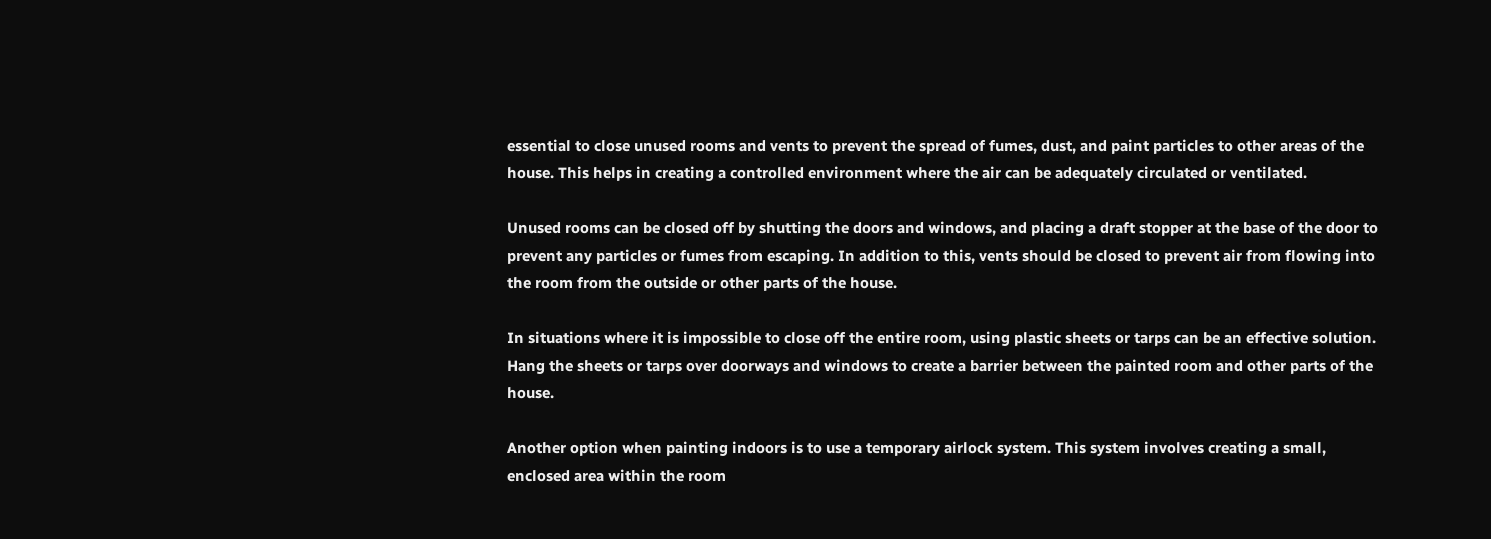essential to close unused rooms and vents to prevent the spread of fumes, dust, and paint particles to other areas of the house. This helps in creating a controlled environment where the air can be adequately circulated or ventilated.

Unused rooms can be closed off by shutting the doors and windows, and placing a draft stopper at the base of the door to prevent any particles or fumes from escaping. In addition to this, vents should be closed to prevent air from flowing into the room from the outside or other parts of the house.

In situations where it is impossible to close off the entire room, using plastic sheets or tarps can be an effective solution. Hang the sheets or tarps over doorways and windows to create a barrier between the painted room and other parts of the house.

Another option when painting indoors is to use a temporary airlock system. This system involves creating a small, enclosed area within the room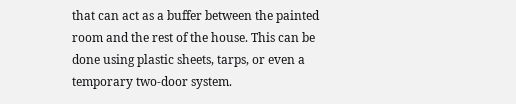that can act as a buffer between the painted room and the rest of the house. This can be done using plastic sheets, tarps, or even a temporary two-door system.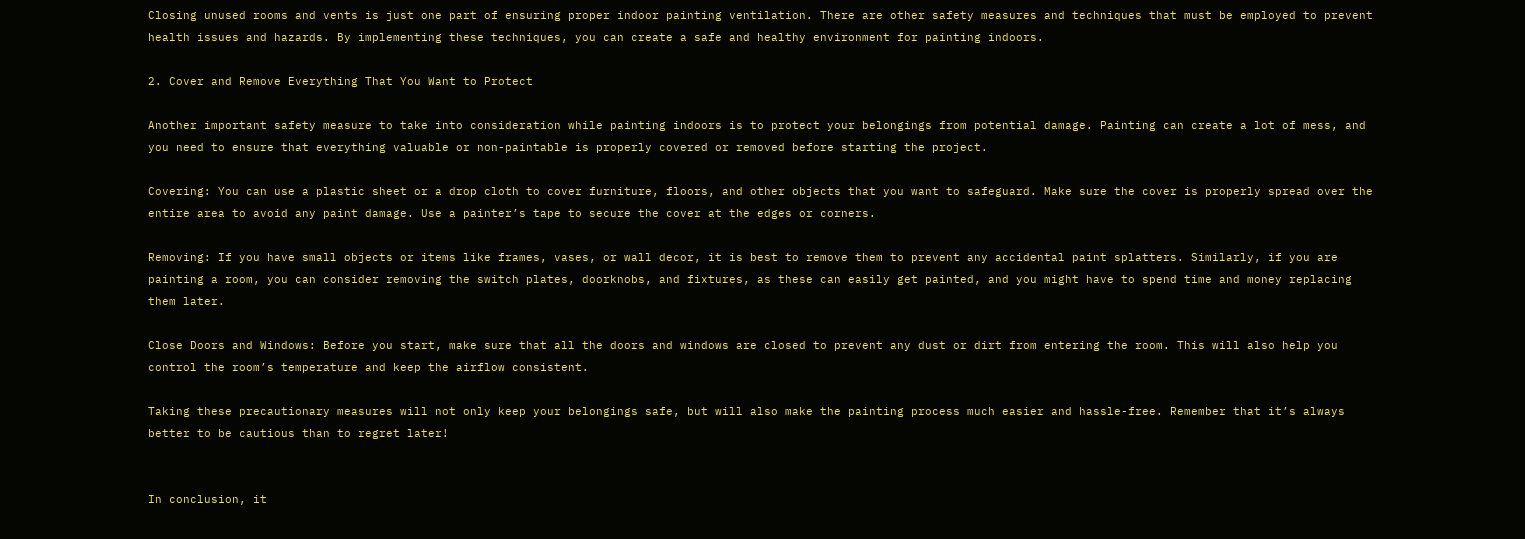Closing unused rooms and vents is just one part of ensuring proper indoor painting ventilation. There are other safety measures and techniques that must be employed to prevent health issues and hazards. By implementing these techniques, you can create a safe and healthy environment for painting indoors.

2. Cover and Remove Everything That You Want to Protect

Another important safety measure to take into consideration while painting indoors is to protect your belongings from potential damage. Painting can create a lot of mess, and you need to ensure that everything valuable or non-paintable is properly covered or removed before starting the project.

Covering: You can use a plastic sheet or a drop cloth to cover furniture, floors, and other objects that you want to safeguard. Make sure the cover is properly spread over the entire area to avoid any paint damage. Use a painter’s tape to secure the cover at the edges or corners.

Removing: If you have small objects or items like frames, vases, or wall decor, it is best to remove them to prevent any accidental paint splatters. Similarly, if you are painting a room, you can consider removing the switch plates, doorknobs, and fixtures, as these can easily get painted, and you might have to spend time and money replacing them later.

Close Doors and Windows: Before you start, make sure that all the doors and windows are closed to prevent any dust or dirt from entering the room. This will also help you control the room’s temperature and keep the airflow consistent.

Taking these precautionary measures will not only keep your belongings safe, but will also make the painting process much easier and hassle-free. Remember that it’s always better to be cautious than to regret later!


In conclusion, it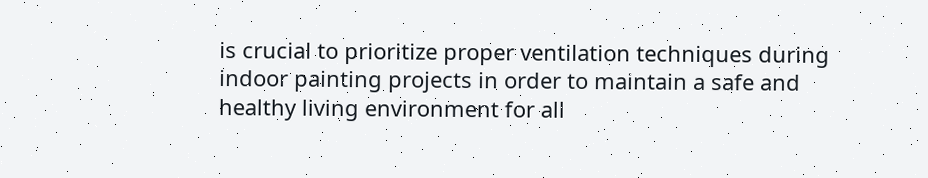is crucial to prioritize proper ventilation techniques during indoor painting projects in order to maintain a safe and healthy living environment for all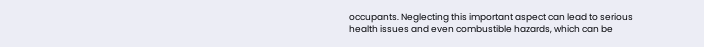occupants. Neglecting this important aspect can lead to serious health issues and even combustible hazards, which can be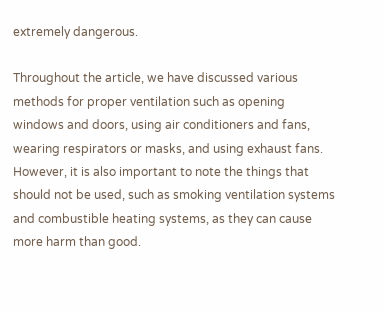extremely dangerous.

Throughout the article, we have discussed various methods for proper ventilation such as opening windows and doors, using air conditioners and fans, wearing respirators or masks, and using exhaust fans. However, it is also important to note the things that should not be used, such as smoking ventilation systems and combustible heating systems, as they can cause more harm than good.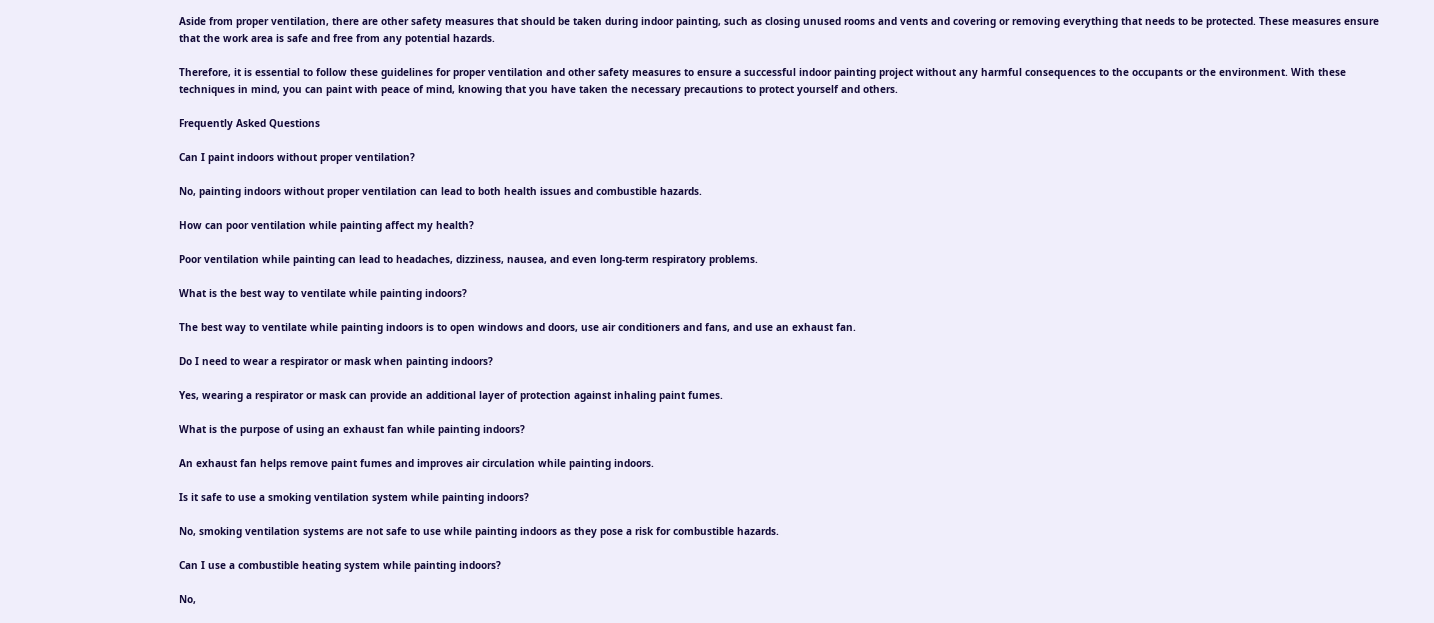Aside from proper ventilation, there are other safety measures that should be taken during indoor painting, such as closing unused rooms and vents and covering or removing everything that needs to be protected. These measures ensure that the work area is safe and free from any potential hazards.

Therefore, it is essential to follow these guidelines for proper ventilation and other safety measures to ensure a successful indoor painting project without any harmful consequences to the occupants or the environment. With these techniques in mind, you can paint with peace of mind, knowing that you have taken the necessary precautions to protect yourself and others.

Frequently Asked Questions

Can I paint indoors without proper ventilation?

No, painting indoors without proper ventilation can lead to both health issues and combustible hazards.

How can poor ventilation while painting affect my health?

Poor ventilation while painting can lead to headaches, dizziness, nausea, and even long-term respiratory problems.

What is the best way to ventilate while painting indoors?

The best way to ventilate while painting indoors is to open windows and doors, use air conditioners and fans, and use an exhaust fan.

Do I need to wear a respirator or mask when painting indoors?

Yes, wearing a respirator or mask can provide an additional layer of protection against inhaling paint fumes.

What is the purpose of using an exhaust fan while painting indoors?

An exhaust fan helps remove paint fumes and improves air circulation while painting indoors.

Is it safe to use a smoking ventilation system while painting indoors?

No, smoking ventilation systems are not safe to use while painting indoors as they pose a risk for combustible hazards.

Can I use a combustible heating system while painting indoors?

No,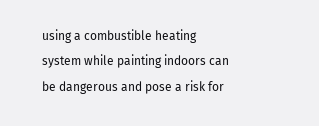using a combustible heating system while painting indoors can be dangerous and pose a risk for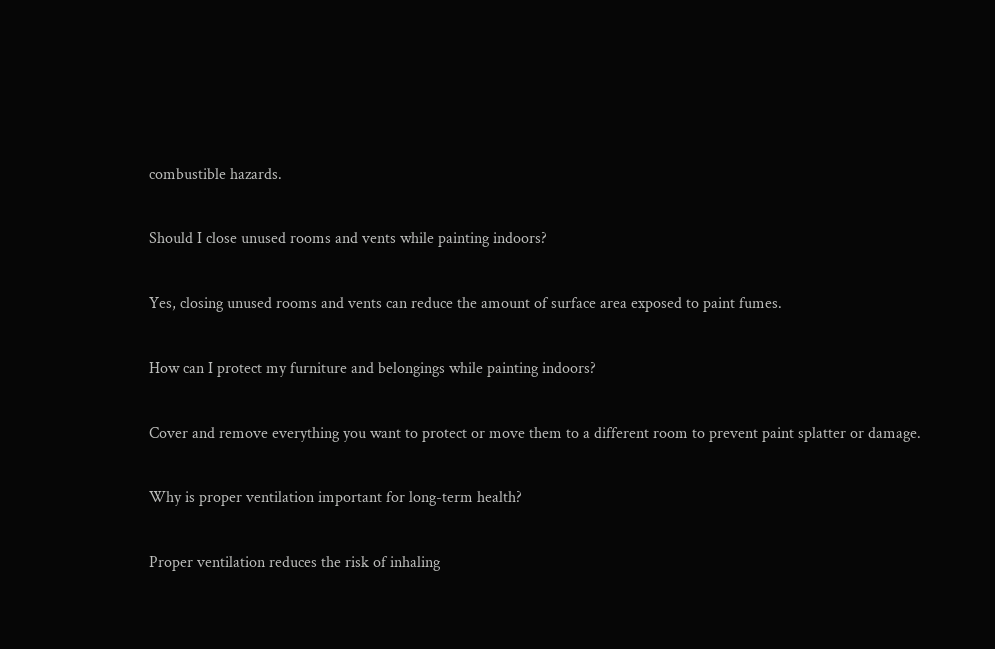combustible hazards.

Should I close unused rooms and vents while painting indoors?

Yes, closing unused rooms and vents can reduce the amount of surface area exposed to paint fumes.

How can I protect my furniture and belongings while painting indoors?

Cover and remove everything you want to protect or move them to a different room to prevent paint splatter or damage.

Why is proper ventilation important for long-term health?

Proper ventilation reduces the risk of inhaling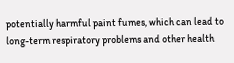potentially harmful paint fumes, which can lead to long-term respiratory problems and other health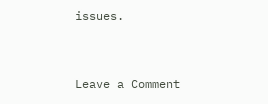issues.


Leave a Comment